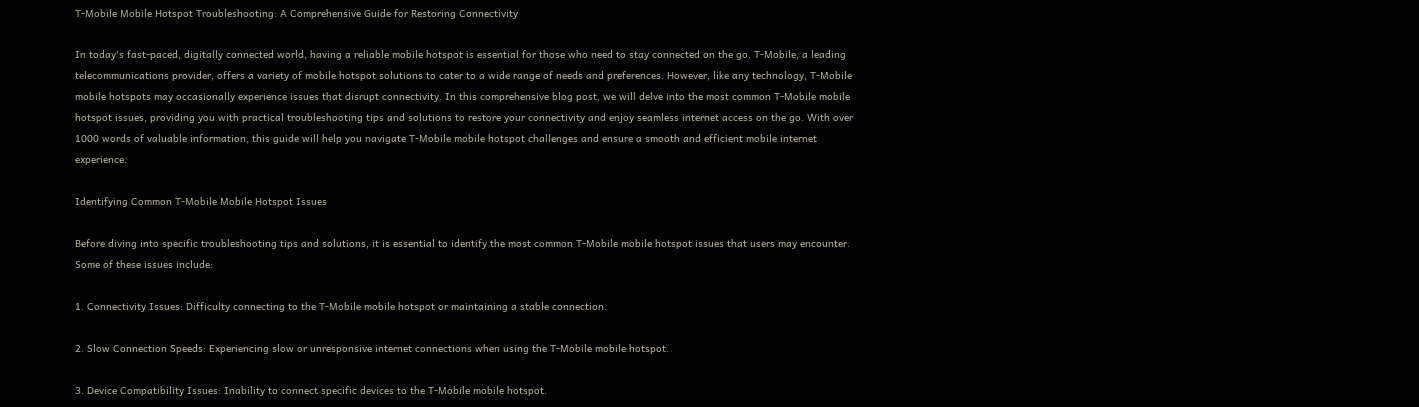T-Mobile Mobile Hotspot Troubleshooting: A Comprehensive Guide for Restoring Connectivity

In today's fast-paced, digitally connected world, having a reliable mobile hotspot is essential for those who need to stay connected on the go. T-Mobile, a leading telecommunications provider, offers a variety of mobile hotspot solutions to cater to a wide range of needs and preferences. However, like any technology, T-Mobile mobile hotspots may occasionally experience issues that disrupt connectivity. In this comprehensive blog post, we will delve into the most common T-Mobile mobile hotspot issues, providing you with practical troubleshooting tips and solutions to restore your connectivity and enjoy seamless internet access on the go. With over 1000 words of valuable information, this guide will help you navigate T-Mobile mobile hotspot challenges and ensure a smooth and efficient mobile internet experience.

Identifying Common T-Mobile Mobile Hotspot Issues

Before diving into specific troubleshooting tips and solutions, it is essential to identify the most common T-Mobile mobile hotspot issues that users may encounter. Some of these issues include:

1. Connectivity Issues: Difficulty connecting to the T-Mobile mobile hotspot or maintaining a stable connection.

2. Slow Connection Speeds: Experiencing slow or unresponsive internet connections when using the T-Mobile mobile hotspot.

3. Device Compatibility Issues: Inability to connect specific devices to the T-Mobile mobile hotspot.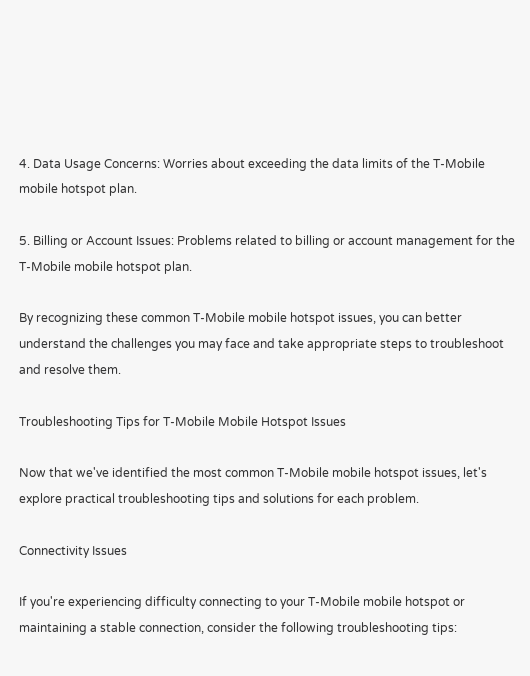4. Data Usage Concerns: Worries about exceeding the data limits of the T-Mobile mobile hotspot plan.

5. Billing or Account Issues: Problems related to billing or account management for the T-Mobile mobile hotspot plan.

By recognizing these common T-Mobile mobile hotspot issues, you can better understand the challenges you may face and take appropriate steps to troubleshoot and resolve them.

Troubleshooting Tips for T-Mobile Mobile Hotspot Issues

Now that we've identified the most common T-Mobile mobile hotspot issues, let's explore practical troubleshooting tips and solutions for each problem.

Connectivity Issues

If you're experiencing difficulty connecting to your T-Mobile mobile hotspot or maintaining a stable connection, consider the following troubleshooting tips: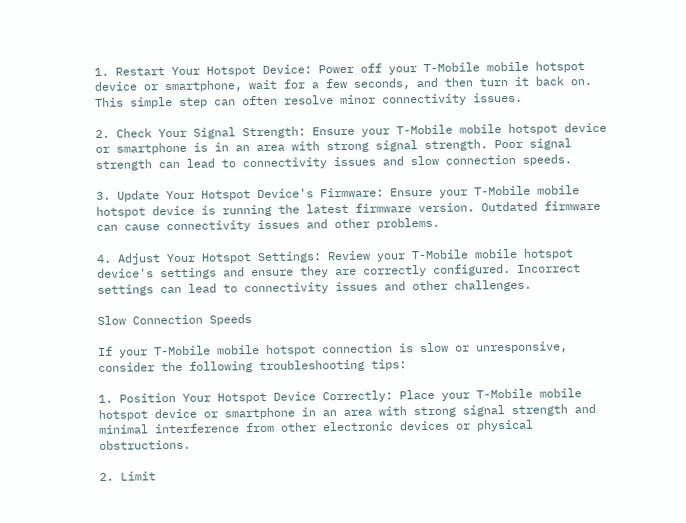1. Restart Your Hotspot Device: Power off your T-Mobile mobile hotspot device or smartphone, wait for a few seconds, and then turn it back on. This simple step can often resolve minor connectivity issues.

2. Check Your Signal Strength: Ensure your T-Mobile mobile hotspot device or smartphone is in an area with strong signal strength. Poor signal strength can lead to connectivity issues and slow connection speeds.

3. Update Your Hotspot Device's Firmware: Ensure your T-Mobile mobile hotspot device is running the latest firmware version. Outdated firmware can cause connectivity issues and other problems.

4. Adjust Your Hotspot Settings: Review your T-Mobile mobile hotspot device's settings and ensure they are correctly configured. Incorrect settings can lead to connectivity issues and other challenges.

Slow Connection Speeds

If your T-Mobile mobile hotspot connection is slow or unresponsive, consider the following troubleshooting tips:

1. Position Your Hotspot Device Correctly: Place your T-Mobile mobile hotspot device or smartphone in an area with strong signal strength and minimal interference from other electronic devices or physical obstructions.

2. Limit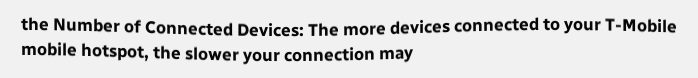the Number of Connected Devices: The more devices connected to your T-Mobile mobile hotspot, the slower your connection may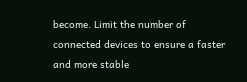become. Limit the number of connected devices to ensure a faster and more stable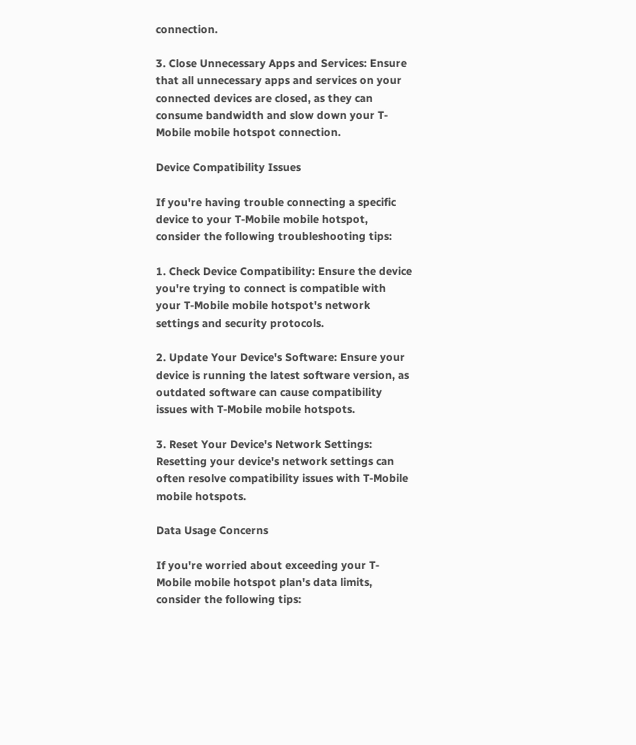connection.

3. Close Unnecessary Apps and Services: Ensure that all unnecessary apps and services on your connected devices are closed, as they can consume bandwidth and slow down your T-Mobile mobile hotspot connection.

Device Compatibility Issues

If you're having trouble connecting a specific device to your T-Mobile mobile hotspot, consider the following troubleshooting tips:

1. Check Device Compatibility: Ensure the device you're trying to connect is compatible with your T-Mobile mobile hotspot's network settings and security protocols.

2. Update Your Device's Software: Ensure your device is running the latest software version, as outdated software can cause compatibility issues with T-Mobile mobile hotspots.

3. Reset Your Device's Network Settings: Resetting your device's network settings can often resolve compatibility issues with T-Mobile mobile hotspots.

Data Usage Concerns

If you're worried about exceeding your T-Mobile mobile hotspot plan's data limits, consider the following tips: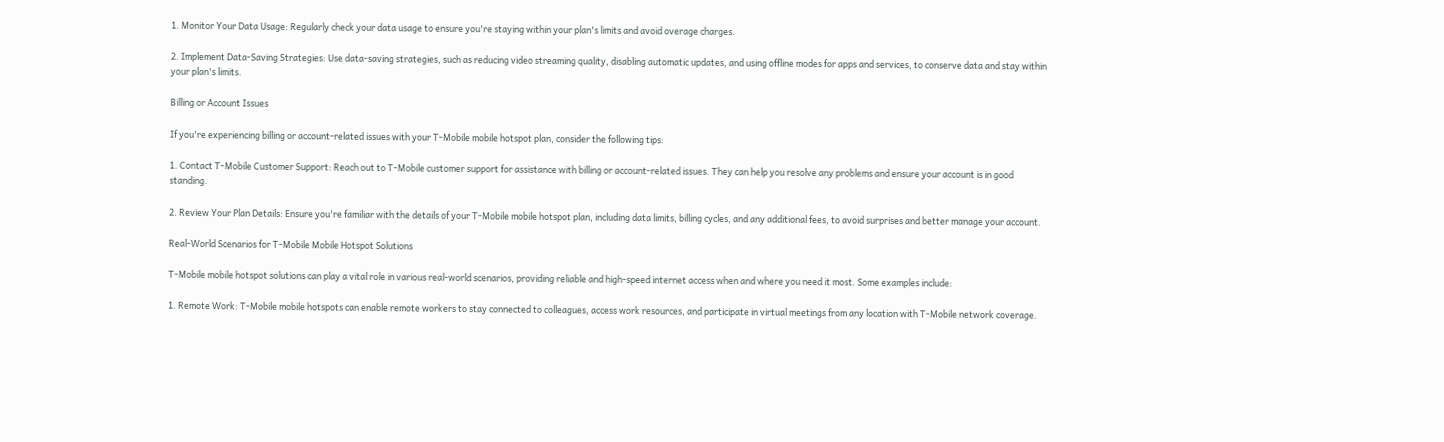1. Monitor Your Data Usage: Regularly check your data usage to ensure you're staying within your plan's limits and avoid overage charges.

2. Implement Data-Saving Strategies: Use data-saving strategies, such as reducing video streaming quality, disabling automatic updates, and using offline modes for apps and services, to conserve data and stay within your plan's limits.

Billing or Account Issues

If you're experiencing billing or account-related issues with your T-Mobile mobile hotspot plan, consider the following tips:

1. Contact T-Mobile Customer Support: Reach out to T-Mobile customer support for assistance with billing or account-related issues. They can help you resolve any problems and ensure your account is in good standing.

2. Review Your Plan Details: Ensure you're familiar with the details of your T-Mobile mobile hotspot plan, including data limits, billing cycles, and any additional fees, to avoid surprises and better manage your account.

Real-World Scenarios for T-Mobile Mobile Hotspot Solutions

T-Mobile mobile hotspot solutions can play a vital role in various real-world scenarios, providing reliable and high-speed internet access when and where you need it most. Some examples include:

1. Remote Work: T-Mobile mobile hotspots can enable remote workers to stay connected to colleagues, access work resources, and participate in virtual meetings from any location with T-Mobile network coverage.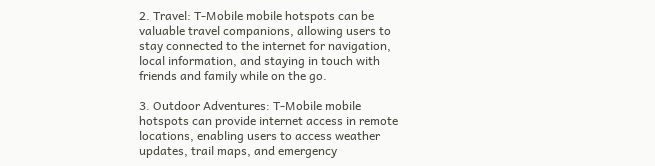2. Travel: T-Mobile mobile hotspots can be valuable travel companions, allowing users to stay connected to the internet for navigation, local information, and staying in touch with friends and family while on the go.

3. Outdoor Adventures: T-Mobile mobile hotspots can provide internet access in remote locations, enabling users to access weather updates, trail maps, and emergency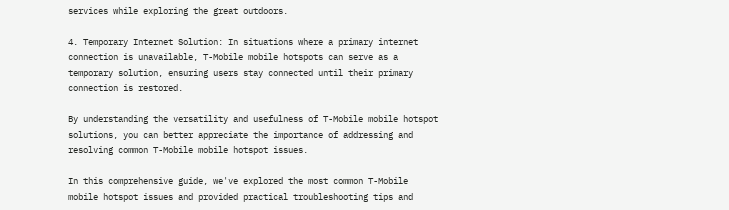services while exploring the great outdoors.

4. Temporary Internet Solution: In situations where a primary internet connection is unavailable, T-Mobile mobile hotspots can serve as a temporary solution, ensuring users stay connected until their primary connection is restored.

By understanding the versatility and usefulness of T-Mobile mobile hotspot solutions, you can better appreciate the importance of addressing and resolving common T-Mobile mobile hotspot issues.

In this comprehensive guide, we've explored the most common T-Mobile mobile hotspot issues and provided practical troubleshooting tips and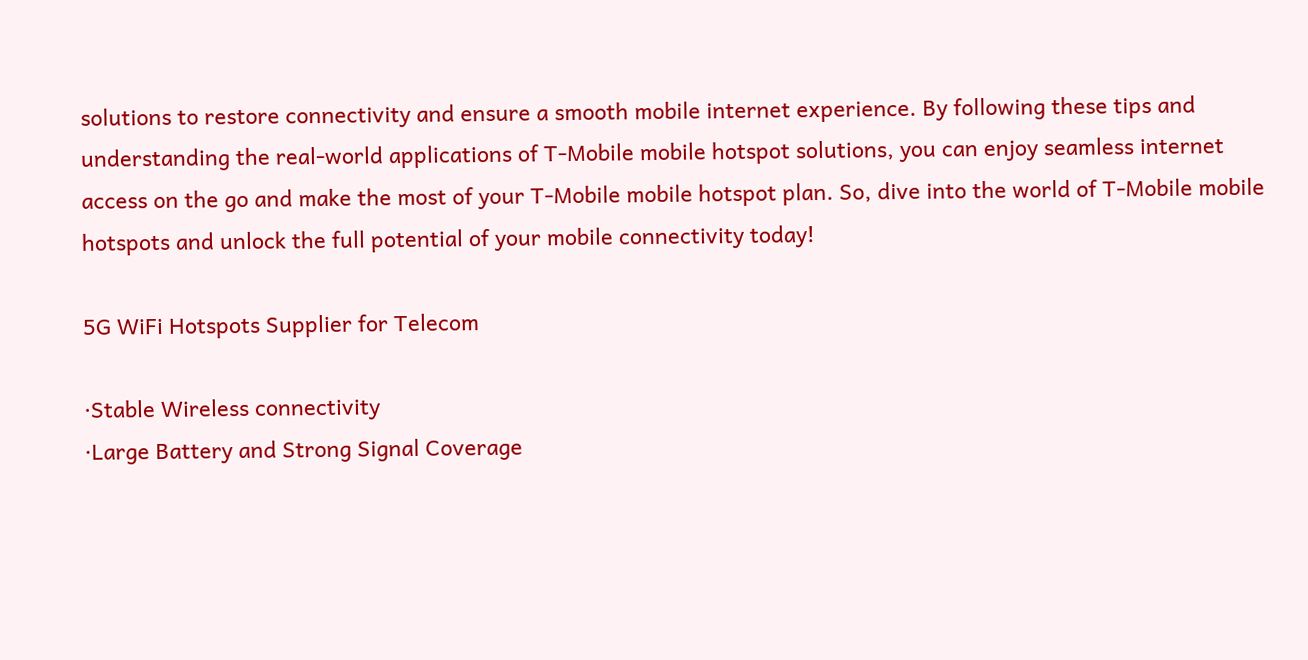solutions to restore connectivity and ensure a smooth mobile internet experience. By following these tips and understanding the real-world applications of T-Mobile mobile hotspot solutions, you can enjoy seamless internet access on the go and make the most of your T-Mobile mobile hotspot plan. So, dive into the world of T-Mobile mobile hotspots and unlock the full potential of your mobile connectivity today!

5G WiFi Hotspots Supplier for Telecom

·Stable Wireless connectivity
·Large Battery and Strong Signal Coverage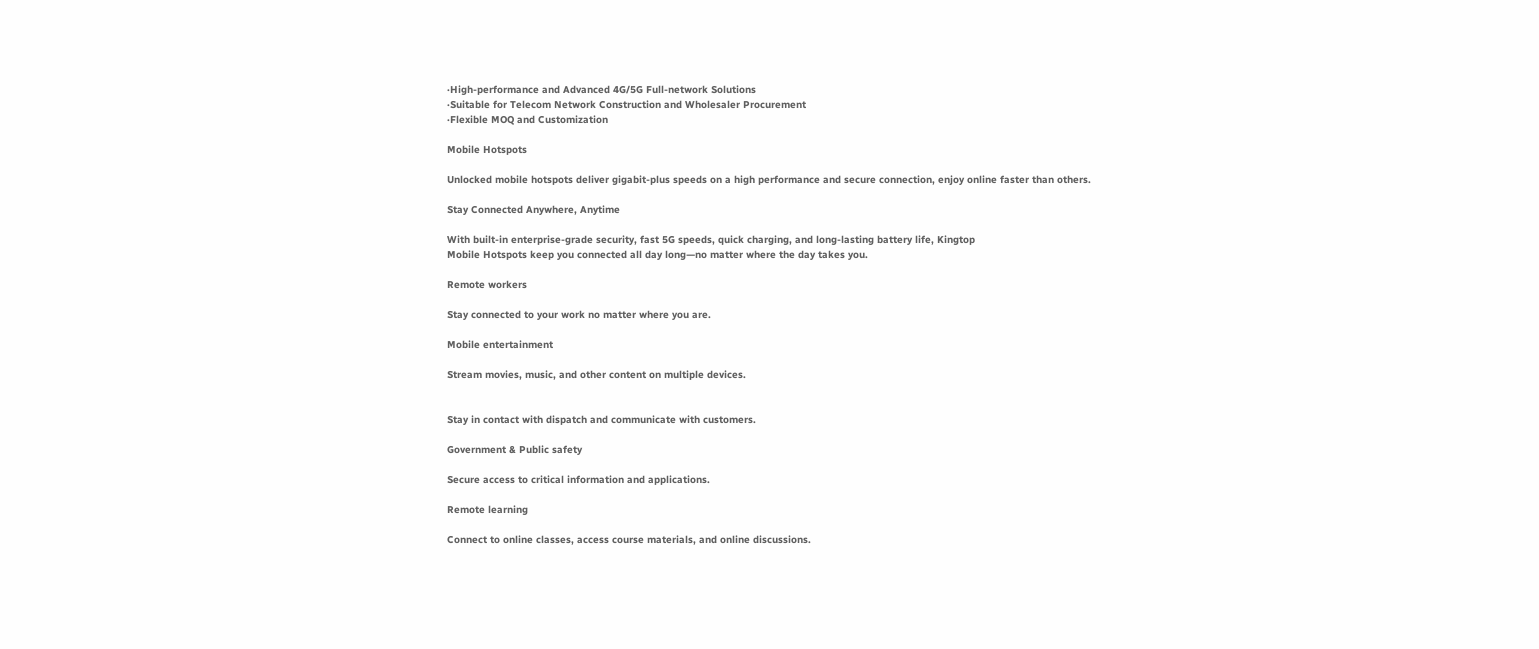·High-performance and Advanced 4G/5G Full-network Solutions
·Suitable for Telecom Network Construction and Wholesaler Procurement
·Flexible MOQ and Customization

Mobile Hotspots

Unlocked mobile hotspots deliver gigabit-plus speeds on a high performance and secure connection, enjoy online faster than others.

Stay Connected Anywhere, Anytime

With built-in enterprise-grade security, fast 5G speeds, quick charging, and long-lasting battery life, Kingtop
Mobile Hotspots keep you connected all day long—no matter where the day takes you.

Remote workers

Stay connected to your work no matter where you are.

Mobile entertainment

Stream movies, music, and other content on multiple devices.


Stay in contact with dispatch and communicate with customers.

Government & Public safety

Secure access to critical information and applications.

Remote learning

Connect to online classes, access course materials, and online discussions.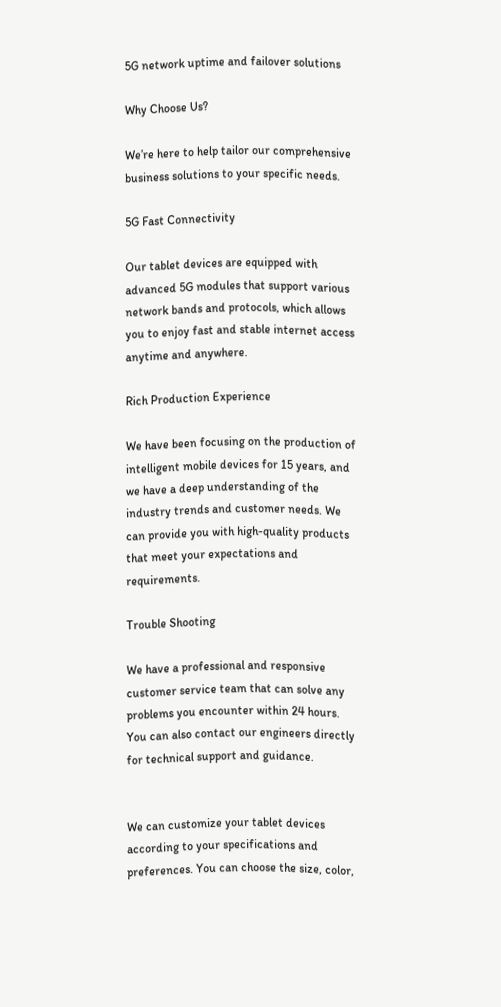5G network uptime and failover solutions

Why Choose Us?

We’re here to help tailor our comprehensive business solutions to your specific needs.

5G Fast Connectivity

Our tablet devices are equipped with advanced 5G modules that support various network bands and protocols, which allows you to enjoy fast and stable internet access anytime and anywhere.

Rich Production Experience

We have been focusing on the production of intelligent mobile devices for 15 years, and we have a deep understanding of the industry trends and customer needs. We can provide you with high-quality products that meet your expectations and requirements.

Trouble Shooting

We have a professional and responsive customer service team that can solve any problems you encounter within 24 hours. You can also contact our engineers directly for technical support and guidance.


We can customize your tablet devices according to your specifications and preferences. You can choose the size, color,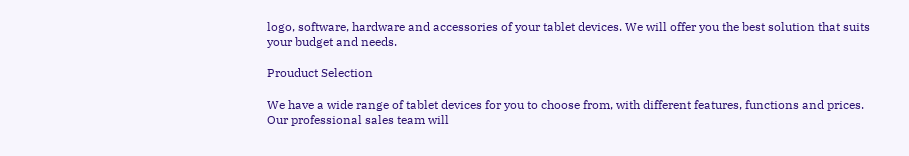logo, software, hardware and accessories of your tablet devices. We will offer you the best solution that suits your budget and needs.

Prouduct Selection

We have a wide range of tablet devices for you to choose from, with different features, functions and prices. Our professional sales team will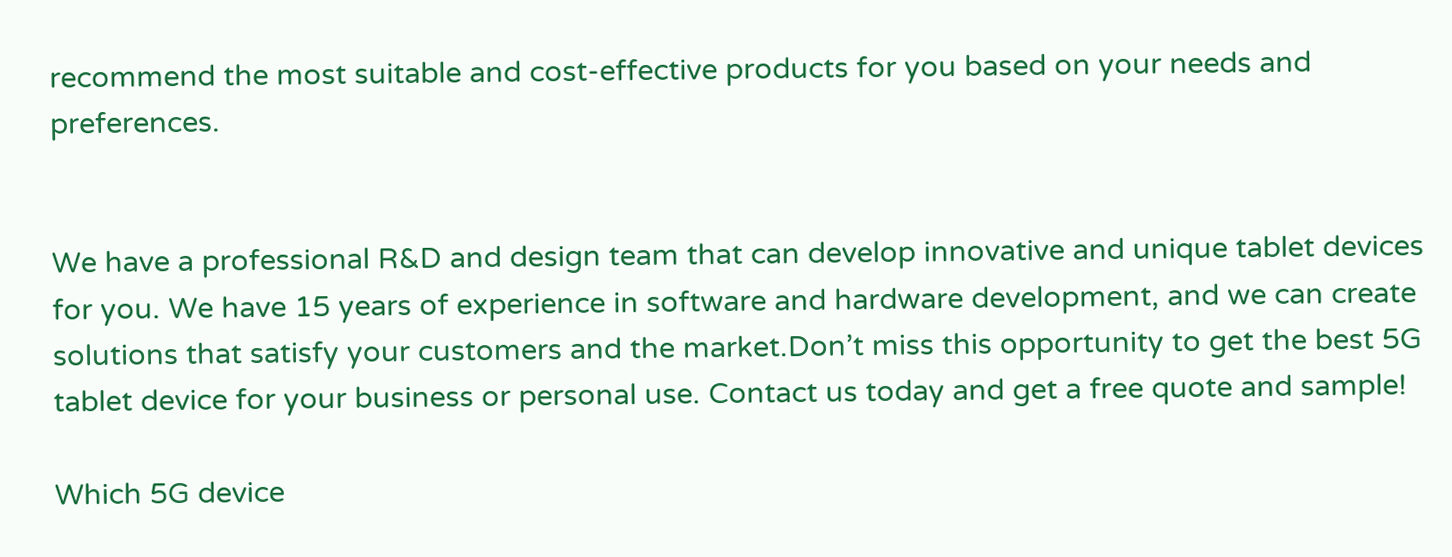recommend the most suitable and cost-effective products for you based on your needs and preferences.


We have a professional R&D and design team that can develop innovative and unique tablet devices for you. We have 15 years of experience in software and hardware development, and we can create solutions that satisfy your customers and the market.Don’t miss this opportunity to get the best 5G tablet device for your business or personal use. Contact us today and get a free quote and sample!

Which 5G device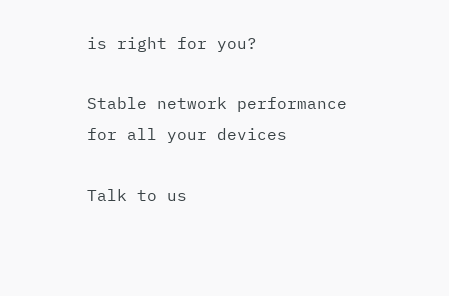is right for you?

Stable network performance for all your devices

Talk to us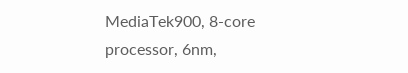MediaTek900, 8-core processor, 6nm,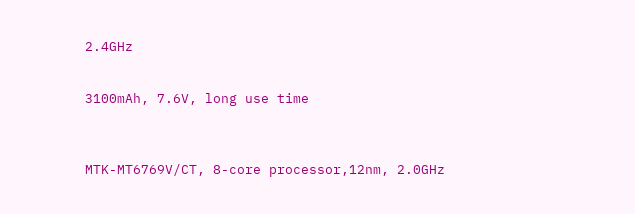2.4GHz


3100mAh, 7.6V, long use time



MTK-MT6769V/CT, 8-core processor,12nm, 2.0GHz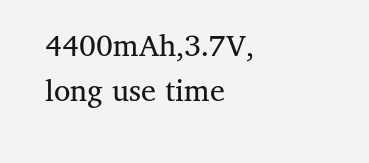4400mAh,3.7V, long use time